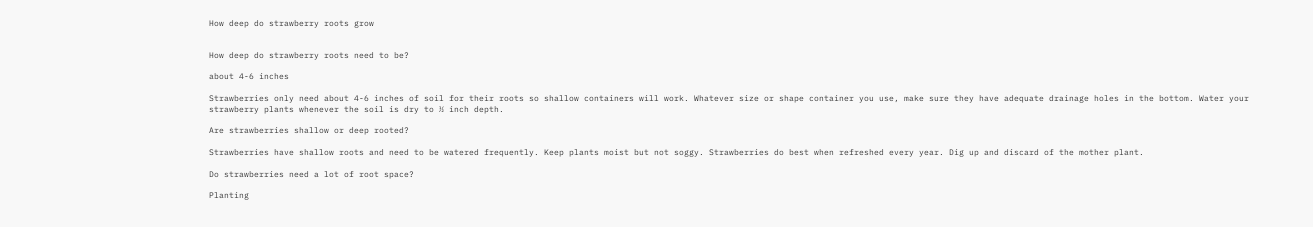How deep do strawberry roots grow


How deep do strawberry roots need to be?

about 4-6 inches

Strawberries only need about 4-6 inches of soil for their roots so shallow containers will work. Whatever size or shape container you use, make sure they have adequate drainage holes in the bottom. Water your strawberry plants whenever the soil is dry to ½ inch depth.

Are strawberries shallow or deep rooted?

Strawberries have shallow roots and need to be watered frequently. Keep plants moist but not soggy. Strawberries do best when refreshed every year. Dig up and discard of the mother plant.

Do strawberries need a lot of root space?

Planting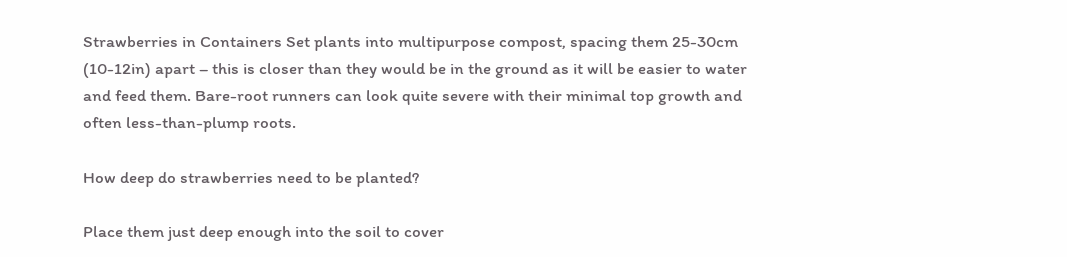Strawberries in Containers Set plants into multipurpose compost, spacing them 25-30cm (10-12in) apart – this is closer than they would be in the ground as it will be easier to water and feed them. Bare-root runners can look quite severe with their minimal top growth and often less-than-plump roots.

How deep do strawberries need to be planted?

Place them just deep enough into the soil to cover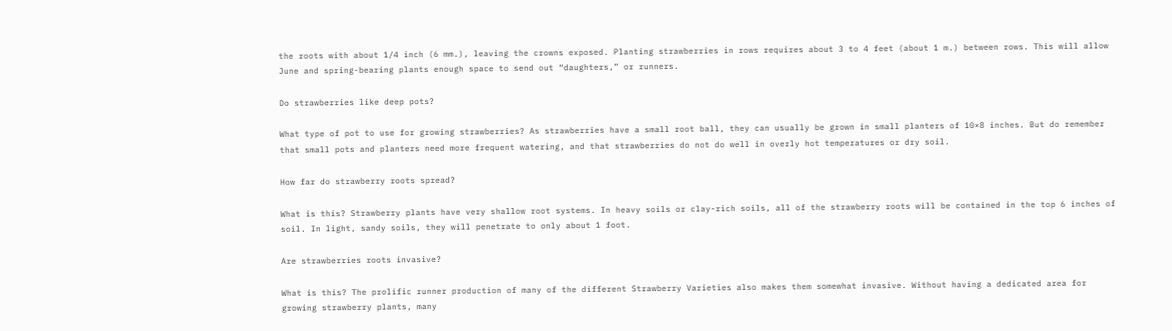the roots with about 1/4 inch (6 mm.), leaving the crowns exposed. Planting strawberries in rows requires about 3 to 4 feet (about 1 m.) between rows. This will allow June and spring-bearing plants enough space to send out “daughters,” or runners.

Do strawberries like deep pots?

What type of pot to use for growing strawberries? As strawberries have a small root ball, they can usually be grown in small planters of 10×8 inches. But do remember that small pots and planters need more frequent watering, and that strawberries do not do well in overly hot temperatures or dry soil.

How far do strawberry roots spread?

What is this? Strawberry plants have very shallow root systems. In heavy soils or clay-rich soils, all of the strawberry roots will be contained in the top 6 inches of soil. In light, sandy soils, they will penetrate to only about 1 foot.

Are strawberries roots invasive?

What is this? The prolific runner production of many of the different Strawberry Varieties also makes them somewhat invasive. Without having a dedicated area for growing strawberry plants, many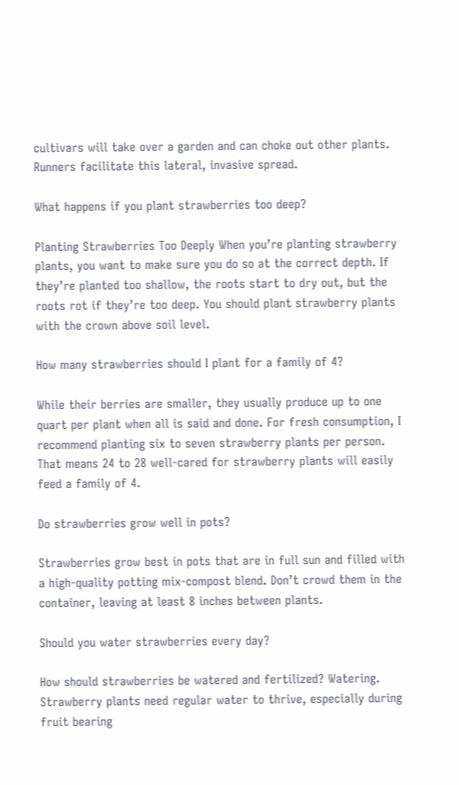cultivars will take over a garden and can choke out other plants. Runners facilitate this lateral, invasive spread.

What happens if you plant strawberries too deep?

Planting Strawberries Too Deeply When you’re planting strawberry plants, you want to make sure you do so at the correct depth. If they’re planted too shallow, the roots start to dry out, but the roots rot if they’re too deep. You should plant strawberry plants with the crown above soil level.

How many strawberries should I plant for a family of 4?

While their berries are smaller, they usually produce up to one quart per plant when all is said and done. For fresh consumption, I recommend planting six to seven strawberry plants per person. That means 24 to 28 well-cared for strawberry plants will easily feed a family of 4.

Do strawberries grow well in pots?

Strawberries grow best in pots that are in full sun and filled with a high-quality potting mix-compost blend. Don’t crowd them in the container, leaving at least 8 inches between plants.

Should you water strawberries every day?

How should strawberries be watered and fertilized? Watering. Strawberry plants need regular water to thrive, especially during fruit bearing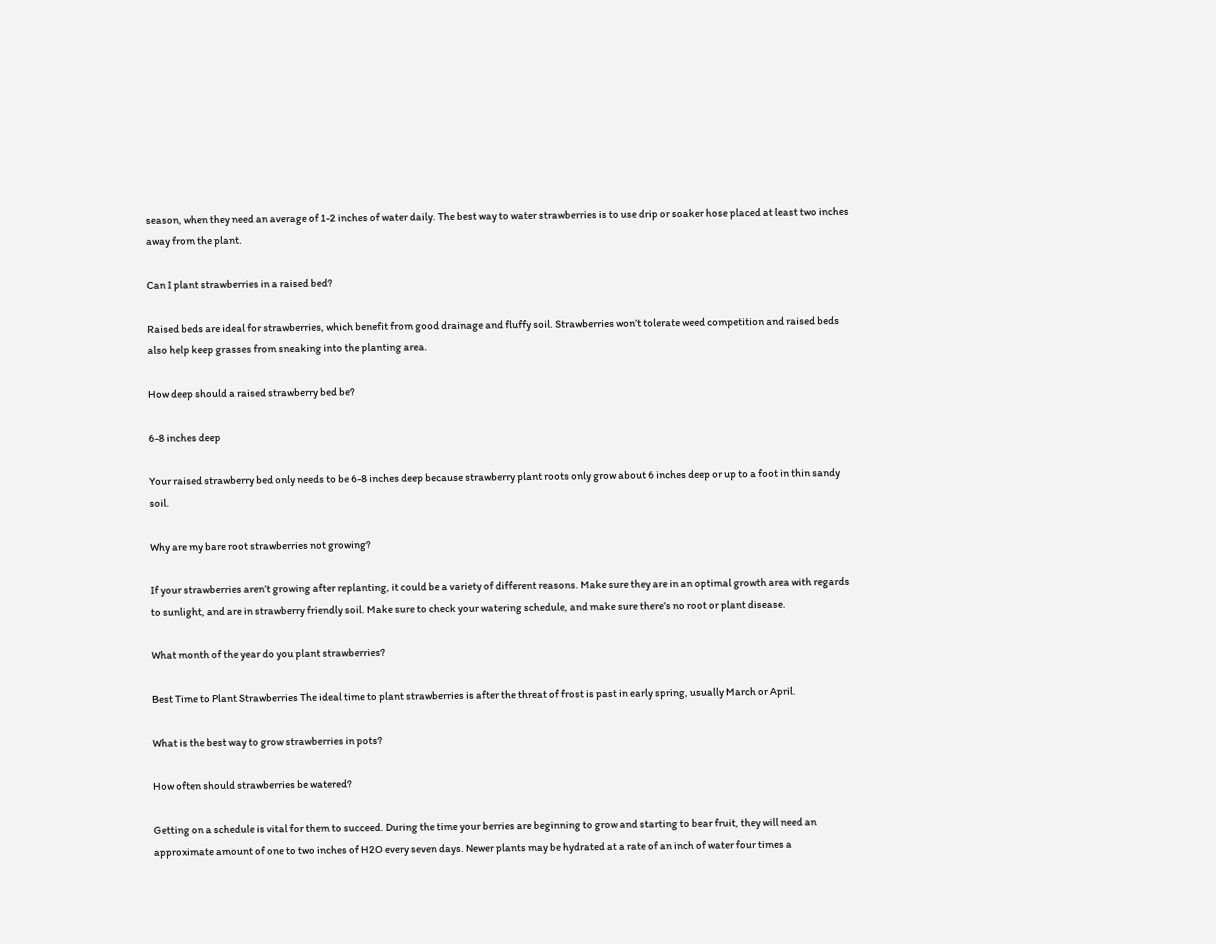season, when they need an average of 1-2 inches of water daily. The best way to water strawberries is to use drip or soaker hose placed at least two inches away from the plant.

Can I plant strawberries in a raised bed?

Raised beds are ideal for strawberries, which benefit from good drainage and fluffy soil. Strawberries won’t tolerate weed competition and raised beds also help keep grasses from sneaking into the planting area.

How deep should a raised strawberry bed be?

6-8 inches deep

Your raised strawberry bed only needs to be 6-8 inches deep because strawberry plant roots only grow about 6 inches deep or up to a foot in thin sandy soil.

Why are my bare root strawberries not growing?

If your strawberries aren’t growing after replanting, it could be a variety of different reasons. Make sure they are in an optimal growth area with regards to sunlight, and are in strawberry friendly soil. Make sure to check your watering schedule, and make sure there’s no root or plant disease.

What month of the year do you plant strawberries?

Best Time to Plant Strawberries The ideal time to plant strawberries is after the threat of frost is past in early spring, usually March or April.

What is the best way to grow strawberries in pots?

How often should strawberries be watered?

Getting on a schedule is vital for them to succeed. During the time your berries are beginning to grow and starting to bear fruit, they will need an approximate amount of one to two inches of H2O every seven days. Newer plants may be hydrated at a rate of an inch of water four times a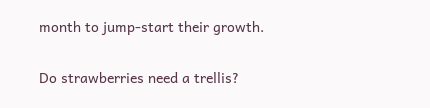month to jump-start their growth.

Do strawberries need a trellis?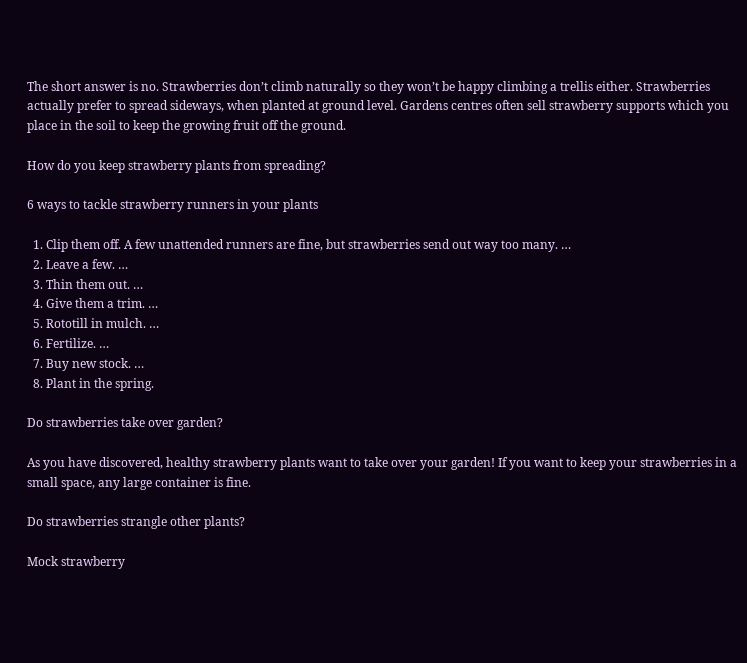The short answer is no. Strawberries don’t climb naturally so they won’t be happy climbing a trellis either. Strawberries actually prefer to spread sideways, when planted at ground level. Gardens centres often sell strawberry supports which you place in the soil to keep the growing fruit off the ground.

How do you keep strawberry plants from spreading?

6 ways to tackle strawberry runners in your plants

  1. Clip them off. A few unattended runners are fine, but strawberries send out way too many. …
  2. Leave a few. …
  3. Thin them out. …
  4. Give them a trim. …
  5. Rototill in mulch. …
  6. Fertilize. …
  7. Buy new stock. …
  8. Plant in the spring.

Do strawberries take over garden?

As you have discovered, healthy strawberry plants want to take over your garden! If you want to keep your strawberries in a small space, any large container is fine.

Do strawberries strangle other plants?

Mock strawberry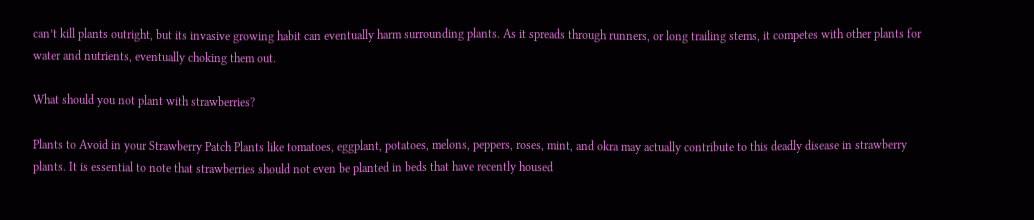can’t kill plants outright, but its invasive growing habit can eventually harm surrounding plants. As it spreads through runners, or long trailing stems, it competes with other plants for water and nutrients, eventually choking them out.

What should you not plant with strawberries?

Plants to Avoid in your Strawberry Patch Plants like tomatoes, eggplant, potatoes, melons, peppers, roses, mint, and okra may actually contribute to this deadly disease in strawberry plants. It is essential to note that strawberries should not even be planted in beds that have recently housed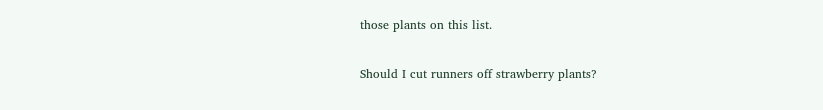those plants on this list.

Should I cut runners off strawberry plants?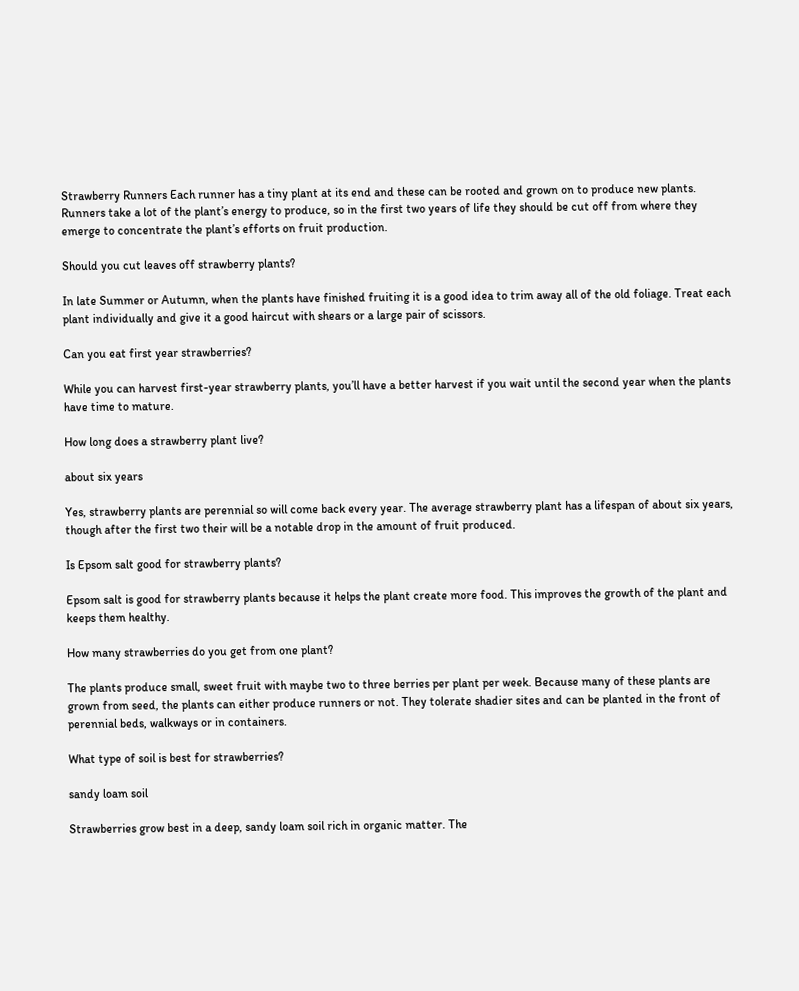Strawberry Runners Each runner has a tiny plant at its end and these can be rooted and grown on to produce new plants. Runners take a lot of the plant’s energy to produce, so in the first two years of life they should be cut off from where they emerge to concentrate the plant’s efforts on fruit production.

Should you cut leaves off strawberry plants?

In late Summer or Autumn, when the plants have finished fruiting it is a good idea to trim away all of the old foliage. Treat each plant individually and give it a good haircut with shears or a large pair of scissors.

Can you eat first year strawberries?

While you can harvest first-year strawberry plants, you’ll have a better harvest if you wait until the second year when the plants have time to mature.

How long does a strawberry plant live?

about six years

Yes, strawberry plants are perennial so will come back every year. The average strawberry plant has a lifespan of about six years, though after the first two their will be a notable drop in the amount of fruit produced.

Is Epsom salt good for strawberry plants?

Epsom salt is good for strawberry plants because it helps the plant create more food. This improves the growth of the plant and keeps them healthy.

How many strawberries do you get from one plant?

The plants produce small, sweet fruit with maybe two to three berries per plant per week. Because many of these plants are grown from seed, the plants can either produce runners or not. They tolerate shadier sites and can be planted in the front of perennial beds, walkways or in containers.

What type of soil is best for strawberries?

sandy loam soil

Strawberries grow best in a deep, sandy loam soil rich in organic matter. The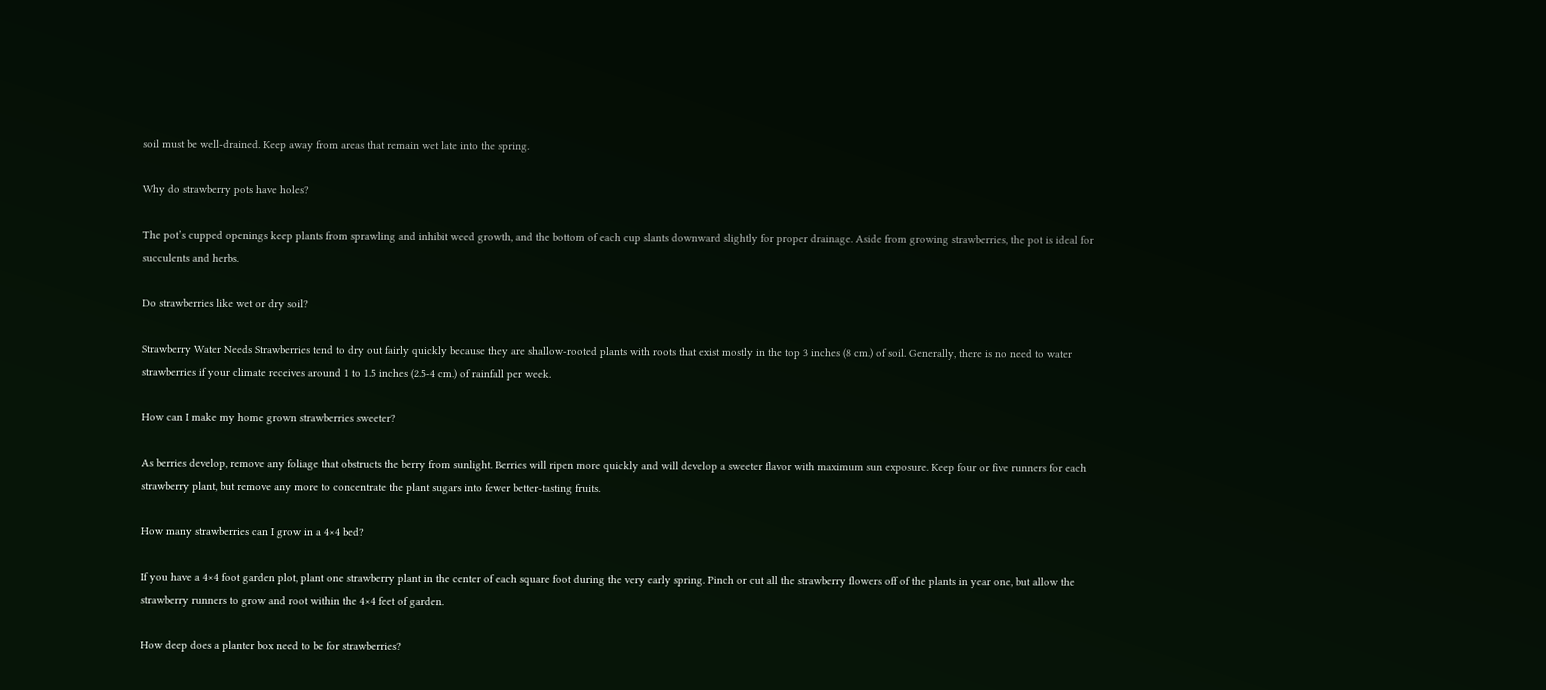soil must be well-drained. Keep away from areas that remain wet late into the spring.

Why do strawberry pots have holes?

The pot’s cupped openings keep plants from sprawling and inhibit weed growth, and the bottom of each cup slants downward slightly for proper drainage. Aside from growing strawberries, the pot is ideal for succulents and herbs.

Do strawberries like wet or dry soil?

Strawberry Water Needs Strawberries tend to dry out fairly quickly because they are shallow-rooted plants with roots that exist mostly in the top 3 inches (8 cm.) of soil. Generally, there is no need to water strawberries if your climate receives around 1 to 1.5 inches (2.5-4 cm.) of rainfall per week.

How can I make my home grown strawberries sweeter?

As berries develop, remove any foliage that obstructs the berry from sunlight. Berries will ripen more quickly and will develop a sweeter flavor with maximum sun exposure. Keep four or five runners for each strawberry plant, but remove any more to concentrate the plant sugars into fewer better-tasting fruits.

How many strawberries can I grow in a 4×4 bed?

If you have a 4×4 foot garden plot, plant one strawberry plant in the center of each square foot during the very early spring. Pinch or cut all the strawberry flowers off of the plants in year one, but allow the strawberry runners to grow and root within the 4×4 feet of garden.

How deep does a planter box need to be for strawberries?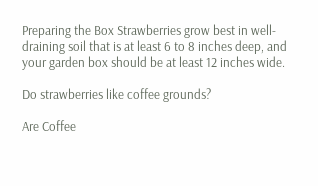Preparing the Box Strawberries grow best in well-draining soil that is at least 6 to 8 inches deep, and your garden box should be at least 12 inches wide.

Do strawberries like coffee grounds?

Are Coffee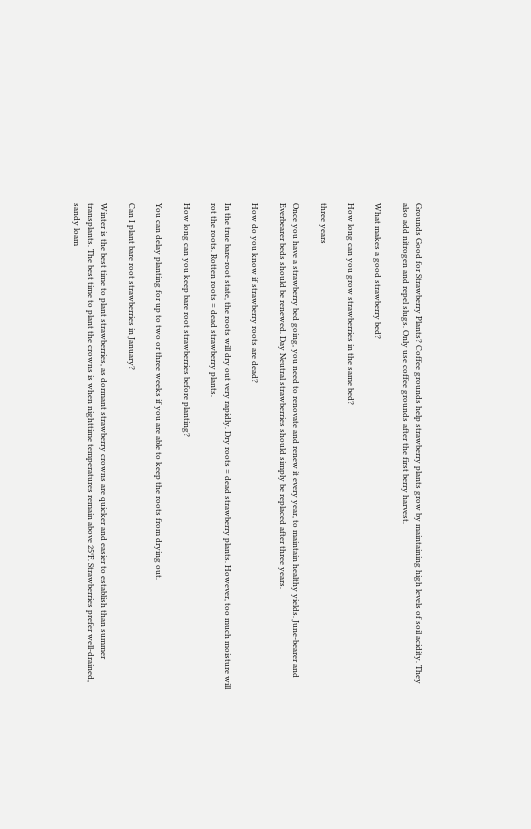Grounds Good for Strawberry Plants? Coffee grounds help strawberry plants grow by maintaining high levels of soil acidity. They also add nitrogen and repel slugs. Only use coffee grounds after the first berry harvest.

What makes a good strawberry bed?

How long can you grow strawberries in the same bed?

three years

Once you have a strawberry bed going, you need to renovate and renew it every year, to maintain healthy yields. June-bearer and Everbearer beds should be renewed. Day Neutral strawberries should simply be replaced after three years.

How do you know if strawberry roots are dead?

In the true bare-root state, the roots will dry out very rapidly. Dry roots = dead strawberry plants. However, too much moisture will rot the roots. Rotten roots = dead strawberry plants.

How long can you keep bare root strawberries before planting?

You can delay planting for up to two or three weeks if you are able to keep the roots from drying out.

Can I plant bare root strawberries in January?

Winter is the best time to plant strawberries, as dormant strawberry crowns are quicker and easier to establish than summer transplants. The best time to plant the crowns is when nighttime temperatures remain above 25°F. Strawberries prefer well-drained, sandy loam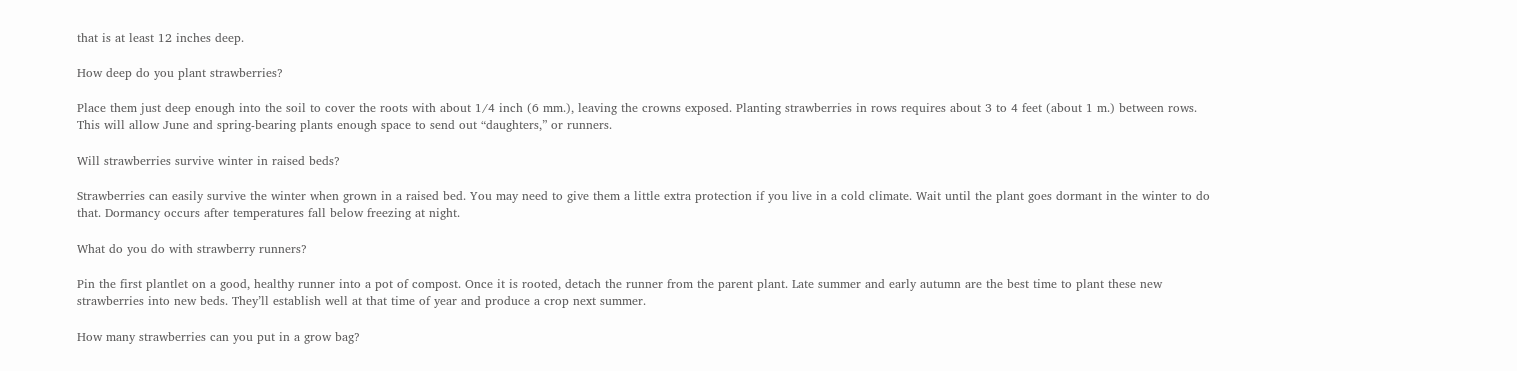that is at least 12 inches deep.

How deep do you plant strawberries?

Place them just deep enough into the soil to cover the roots with about 1/4 inch (6 mm.), leaving the crowns exposed. Planting strawberries in rows requires about 3 to 4 feet (about 1 m.) between rows. This will allow June and spring-bearing plants enough space to send out “daughters,” or runners.

Will strawberries survive winter in raised beds?

Strawberries can easily survive the winter when grown in a raised bed. You may need to give them a little extra protection if you live in a cold climate. Wait until the plant goes dormant in the winter to do that. Dormancy occurs after temperatures fall below freezing at night.

What do you do with strawberry runners?

Pin the first plantlet on a good, healthy runner into a pot of compost. Once it is rooted, detach the runner from the parent plant. Late summer and early autumn are the best time to plant these new strawberries into new beds. They’ll establish well at that time of year and produce a crop next summer.

How many strawberries can you put in a grow bag?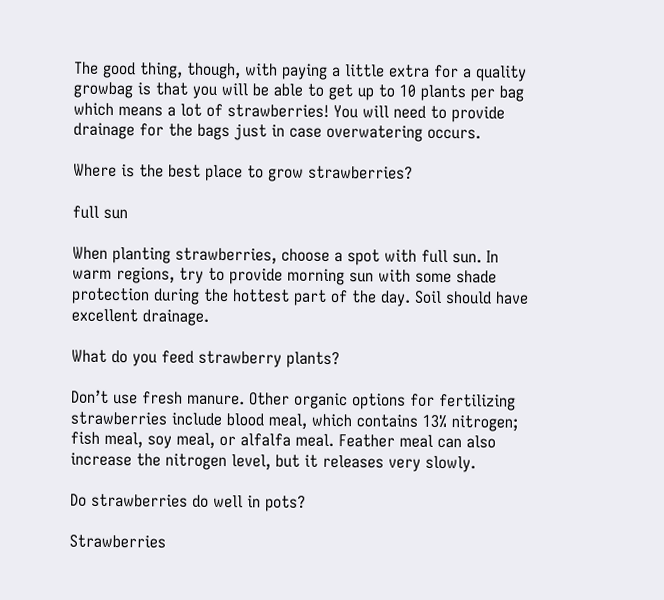The good thing, though, with paying a little extra for a quality growbag is that you will be able to get up to 10 plants per bag which means a lot of strawberries! You will need to provide drainage for the bags just in case overwatering occurs.

Where is the best place to grow strawberries?

full sun

When planting strawberries, choose a spot with full sun. In warm regions, try to provide morning sun with some shade protection during the hottest part of the day. Soil should have excellent drainage.

What do you feed strawberry plants?

Don’t use fresh manure. Other organic options for fertilizing strawberries include blood meal, which contains 13% nitrogen; fish meal, soy meal, or alfalfa meal. Feather meal can also increase the nitrogen level, but it releases very slowly.

Do strawberries do well in pots?

Strawberries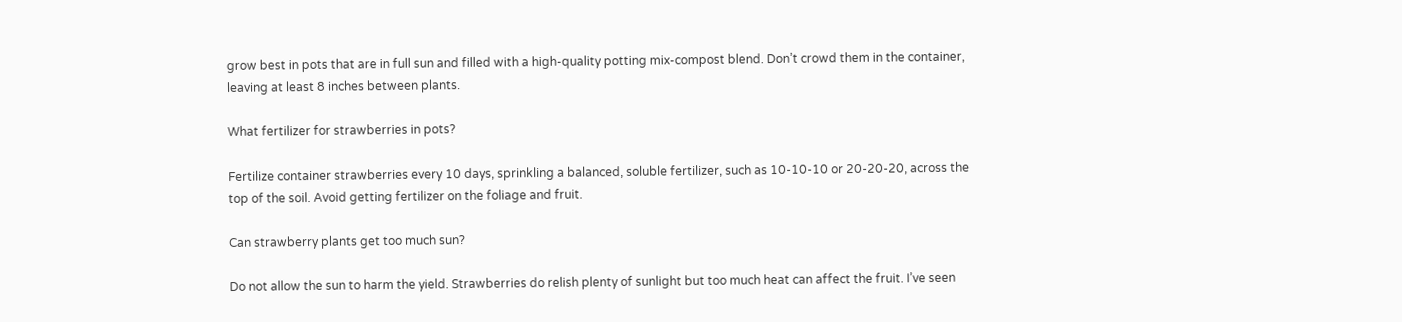grow best in pots that are in full sun and filled with a high-quality potting mix-compost blend. Don’t crowd them in the container, leaving at least 8 inches between plants.

What fertilizer for strawberries in pots?

Fertilize container strawberries every 10 days, sprinkling a balanced, soluble fertilizer, such as 10-10-10 or 20-20-20, across the top of the soil. Avoid getting fertilizer on the foliage and fruit.

Can strawberry plants get too much sun?

Do not allow the sun to harm the yield. Strawberries do relish plenty of sunlight but too much heat can affect the fruit. I’ve seen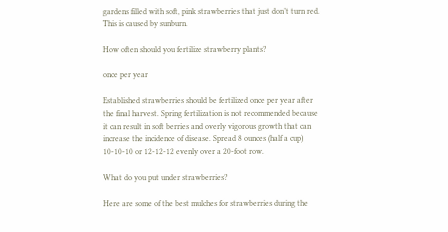gardens filled with soft, pink strawberries that just don’t turn red. This is caused by sunburn.

How often should you fertilize strawberry plants?

once per year

Established strawberries should be fertilized once per year after the final harvest. Spring fertilization is not recommended because it can result in soft berries and overly vigorous growth that can increase the incidence of disease. Spread 8 ounces (half a cup) 10-10-10 or 12-12-12 evenly over a 20-foot row.

What do you put under strawberries?

Here are some of the best mulches for strawberries during the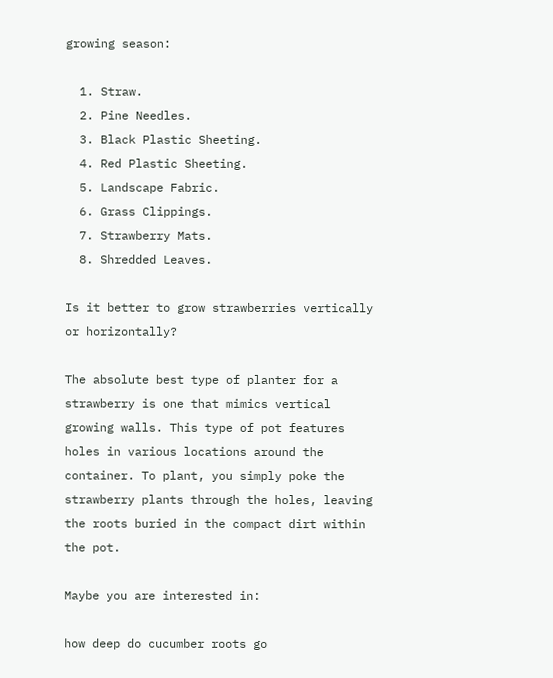growing season:

  1. Straw.
  2. Pine Needles.
  3. Black Plastic Sheeting.
  4. Red Plastic Sheeting.
  5. Landscape Fabric.
  6. Grass Clippings.
  7. Strawberry Mats.
  8. Shredded Leaves.

Is it better to grow strawberries vertically or horizontally?

The absolute best type of planter for a strawberry is one that mimics vertical growing walls. This type of pot features holes in various locations around the container. To plant, you simply poke the strawberry plants through the holes, leaving the roots buried in the compact dirt within the pot.

Maybe you are interested in:

how deep do cucumber roots go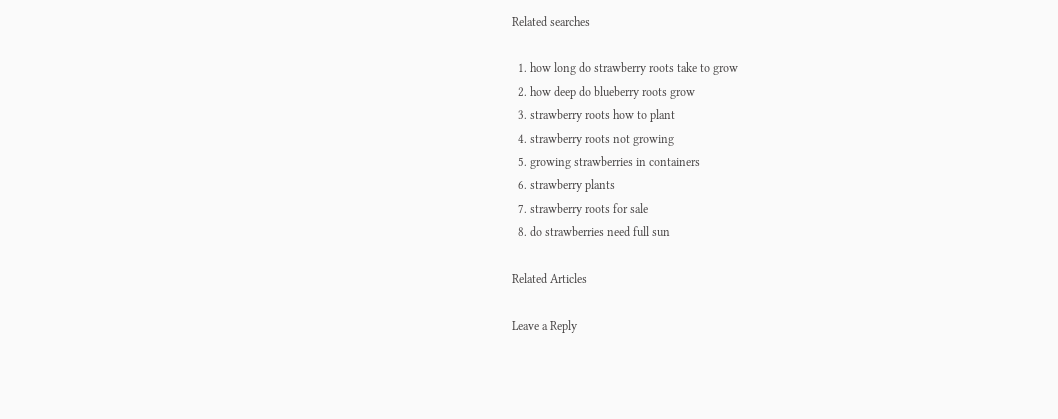Related searches

  1. how long do strawberry roots take to grow
  2. how deep do blueberry roots grow
  3. strawberry roots how to plant
  4. strawberry roots not growing
  5. growing strawberries in containers
  6. strawberry plants
  7. strawberry roots for sale
  8. do strawberries need full sun

Related Articles

Leave a Reply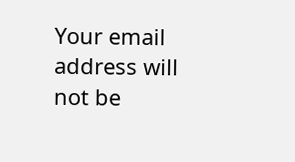Your email address will not be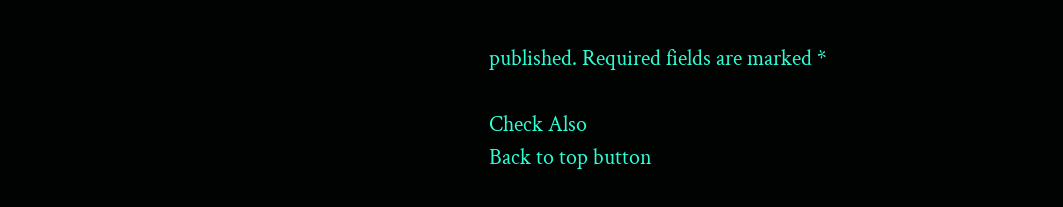published. Required fields are marked *

Check Also
Back to top button